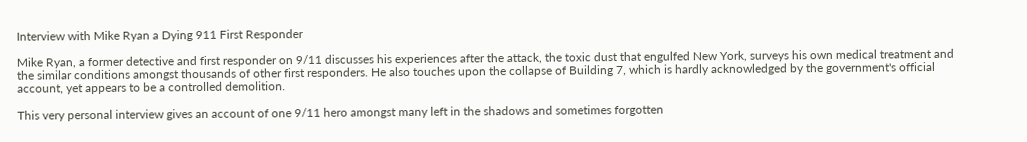Interview with Mike Ryan a Dying 911 First Responder

Mike Ryan, a former detective and first responder on 9/11 discusses his experiences after the attack, the toxic dust that engulfed New York, surveys his own medical treatment and the similar conditions amongst thousands of other first responders. He also touches upon the collapse of Building 7, which is hardly acknowledged by the government's official account, yet appears to be a controlled demolition.

This very personal interview gives an account of one 9/11 hero amongst many left in the shadows and sometimes forgotten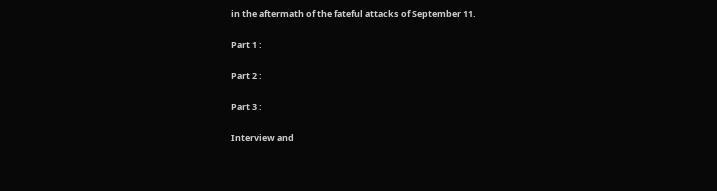in the aftermath of the fateful attacks of September 11.

Part 1 :

Part 2 :

Part 3 :

Interview and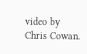video by Chris Cowan.